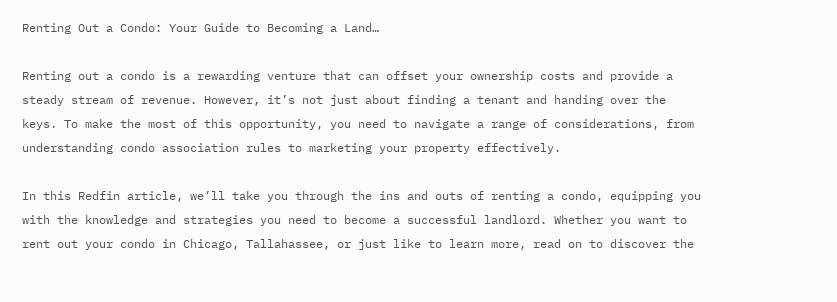Renting Out a Condo: Your Guide to Becoming a Land…

Renting out a condo is a rewarding venture that can offset your ownership costs and provide a steady stream of revenue. However, it’s not just about finding a tenant and handing over the keys. To make the most of this opportunity, you need to navigate a range of considerations, from understanding condo association rules to marketing your property effectively.

In this Redfin article, we’ll take you through the ins and outs of renting a condo, equipping you with the knowledge and strategies you need to become a successful landlord. Whether you want to rent out your condo in Chicago, Tallahassee, or just like to learn more, read on to discover the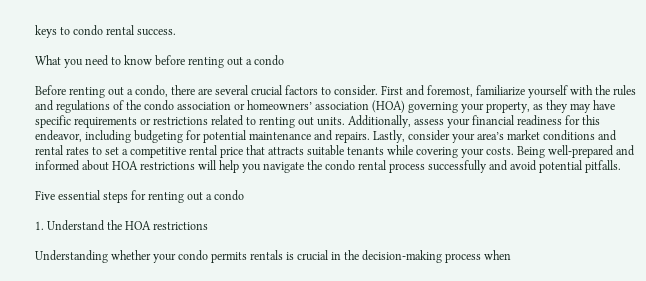keys to condo rental success.

What you need to know before renting out a condo

Before renting out a condo, there are several crucial factors to consider. First and foremost, familiarize yourself with the rules and regulations of the condo association or homeowners’ association (HOA) governing your property, as they may have specific requirements or restrictions related to renting out units. Additionally, assess your financial readiness for this endeavor, including budgeting for potential maintenance and repairs. Lastly, consider your area’s market conditions and rental rates to set a competitive rental price that attracts suitable tenants while covering your costs. Being well-prepared and informed about HOA restrictions will help you navigate the condo rental process successfully and avoid potential pitfalls.

Five essential steps for renting out a condo

1. Understand the HOA restrictions

Understanding whether your condo permits rentals is crucial in the decision-making process when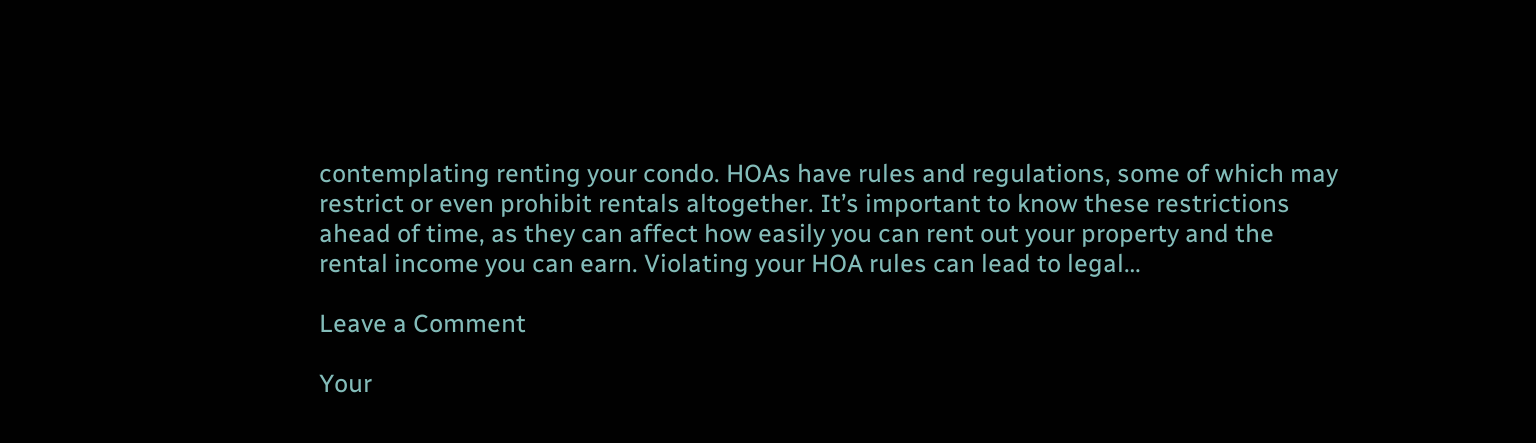contemplating renting your condo. HOAs have rules and regulations, some of which may restrict or even prohibit rentals altogether. It’s important to know these restrictions ahead of time, as they can affect how easily you can rent out your property and the rental income you can earn. Violating your HOA rules can lead to legal…

Leave a Comment

Your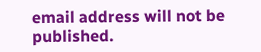email address will not be published.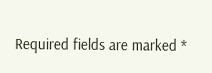Required fields are marked *